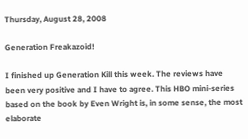Thursday, August 28, 2008

Generation Freakazoid!

I finished up Generation Kill this week. The reviews have been very positive and I have to agree. This HBO mini-series based on the book by Even Wright is, in some sense, the most elaborate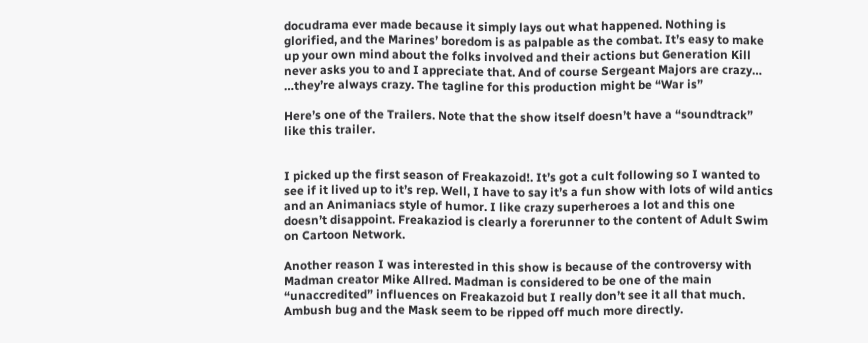docudrama ever made because it simply lays out what happened. Nothing is glorified, and the Marines’ boredom is as palpable as the combat. It’s easy to make up your own mind about the folks involved and their actions but Generation Kill never asks you to and I appreciate that. And of course Sergeant Majors are crazy… …they’re always crazy. The tagline for this production might be “War is”

Here’s one of the Trailers. Note that the show itself doesn’t have a “soundtrack” like this trailer.


I picked up the first season of Freakazoid!. It’s got a cult following so I wanted to see if it lived up to it’s rep. Well, I have to say it’s a fun show with lots of wild antics and an Animaniacs style of humor. I like crazy superheroes a lot and this one doesn’t disappoint. Freakaziod is clearly a forerunner to the content of Adult Swim on Cartoon Network.

Another reason I was interested in this show is because of the controversy with Madman creator Mike Allred. Madman is considered to be one of the main “unaccredited” influences on Freakazoid but I really don’t see it all that much. Ambush bug and the Mask seem to be ripped off much more directly.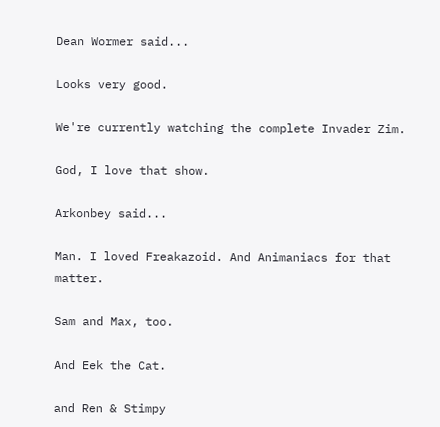Dean Wormer said...

Looks very good.

We're currently watching the complete Invader Zim.

God, I love that show.

Arkonbey said...

Man. I loved Freakazoid. And Animaniacs for that matter.

Sam and Max, too.

And Eek the Cat.

and Ren & Stimpy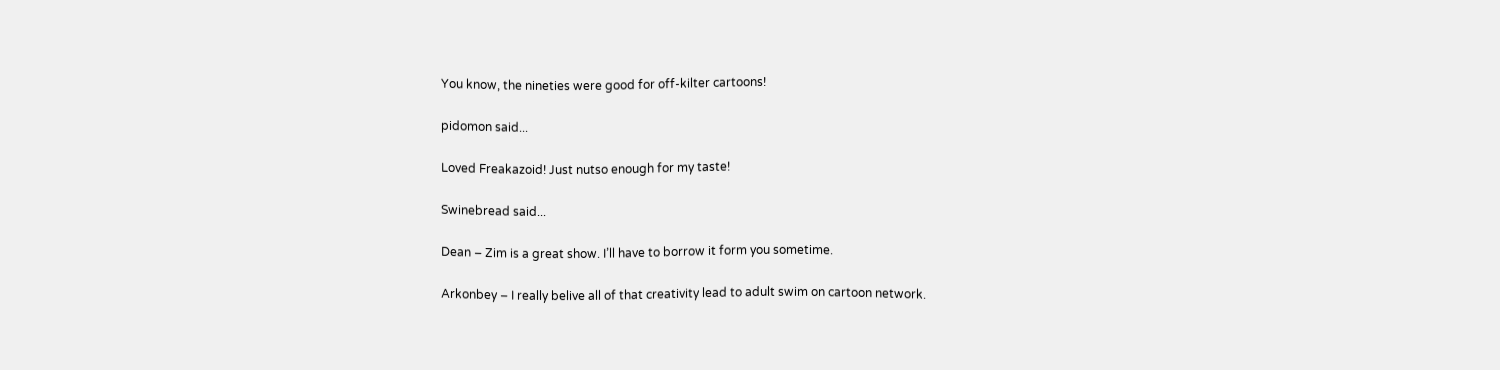You know, the nineties were good for off-kilter cartoons!

pidomon said...

Loved Freakazoid! Just nutso enough for my taste!

Swinebread said...

Dean – Zim is a great show. I’ll have to borrow it form you sometime.

Arkonbey – I really belive all of that creativity lead to adult swim on cartoon network.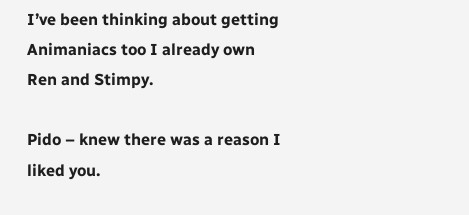I’ve been thinking about getting Animaniacs too I already own Ren and Stimpy.

Pido – knew there was a reason I liked you.